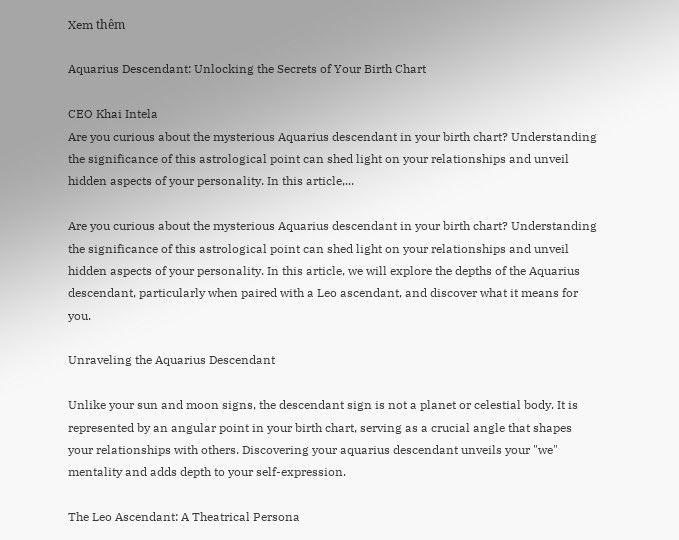Xem thêm

Aquarius Descendant: Unlocking the Secrets of Your Birth Chart

CEO Khai Intela
Are you curious about the mysterious Aquarius descendant in your birth chart? Understanding the significance of this astrological point can shed light on your relationships and unveil hidden aspects of your personality. In this article,...

Are you curious about the mysterious Aquarius descendant in your birth chart? Understanding the significance of this astrological point can shed light on your relationships and unveil hidden aspects of your personality. In this article, we will explore the depths of the Aquarius descendant, particularly when paired with a Leo ascendant, and discover what it means for you.

Unraveling the Aquarius Descendant

Unlike your sun and moon signs, the descendant sign is not a planet or celestial body. It is represented by an angular point in your birth chart, serving as a crucial angle that shapes your relationships with others. Discovering your aquarius descendant unveils your "we" mentality and adds depth to your self-expression.

The Leo Ascendant: A Theatrical Persona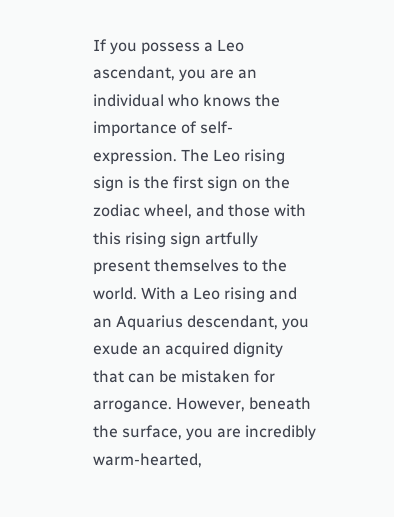If you possess a Leo ascendant, you are an individual who knows the importance of self-expression. The Leo rising sign is the first sign on the zodiac wheel, and those with this rising sign artfully present themselves to the world. With a Leo rising and an Aquarius descendant, you exude an acquired dignity that can be mistaken for arrogance. However, beneath the surface, you are incredibly warm-hearted,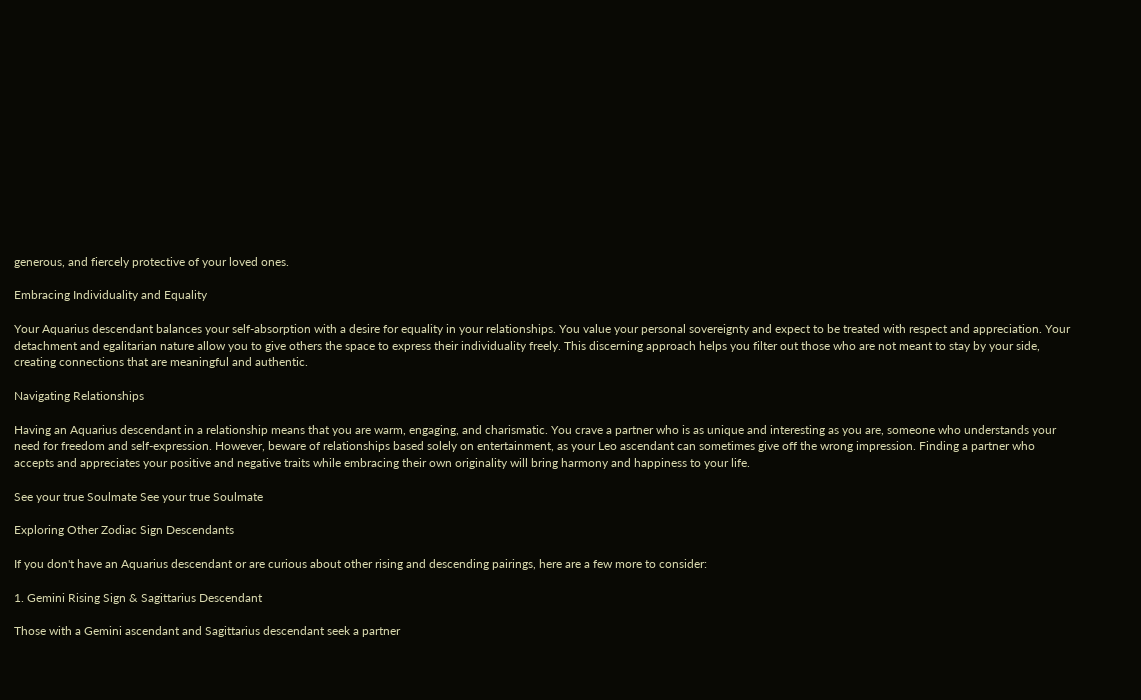generous, and fiercely protective of your loved ones.

Embracing Individuality and Equality

Your Aquarius descendant balances your self-absorption with a desire for equality in your relationships. You value your personal sovereignty and expect to be treated with respect and appreciation. Your detachment and egalitarian nature allow you to give others the space to express their individuality freely. This discerning approach helps you filter out those who are not meant to stay by your side, creating connections that are meaningful and authentic.

Navigating Relationships

Having an Aquarius descendant in a relationship means that you are warm, engaging, and charismatic. You crave a partner who is as unique and interesting as you are, someone who understands your need for freedom and self-expression. However, beware of relationships based solely on entertainment, as your Leo ascendant can sometimes give off the wrong impression. Finding a partner who accepts and appreciates your positive and negative traits while embracing their own originality will bring harmony and happiness to your life.

See your true Soulmate See your true Soulmate

Exploring Other Zodiac Sign Descendants

If you don't have an Aquarius descendant or are curious about other rising and descending pairings, here are a few more to consider:

1. Gemini Rising Sign & Sagittarius Descendant

Those with a Gemini ascendant and Sagittarius descendant seek a partner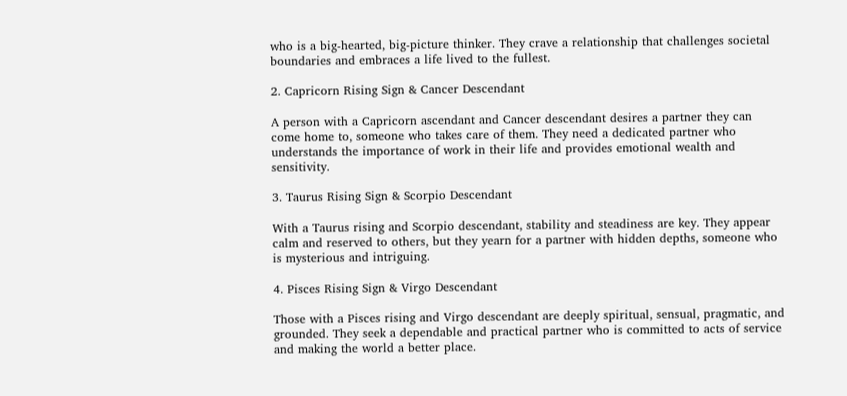who is a big-hearted, big-picture thinker. They crave a relationship that challenges societal boundaries and embraces a life lived to the fullest.

2. Capricorn Rising Sign & Cancer Descendant

A person with a Capricorn ascendant and Cancer descendant desires a partner they can come home to, someone who takes care of them. They need a dedicated partner who understands the importance of work in their life and provides emotional wealth and sensitivity.

3. Taurus Rising Sign & Scorpio Descendant

With a Taurus rising and Scorpio descendant, stability and steadiness are key. They appear calm and reserved to others, but they yearn for a partner with hidden depths, someone who is mysterious and intriguing.

4. Pisces Rising Sign & Virgo Descendant

Those with a Pisces rising and Virgo descendant are deeply spiritual, sensual, pragmatic, and grounded. They seek a dependable and practical partner who is committed to acts of service and making the world a better place.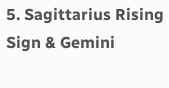5. Sagittarius Rising Sign & Gemini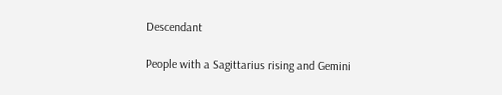Descendant

People with a Sagittarius rising and Gemini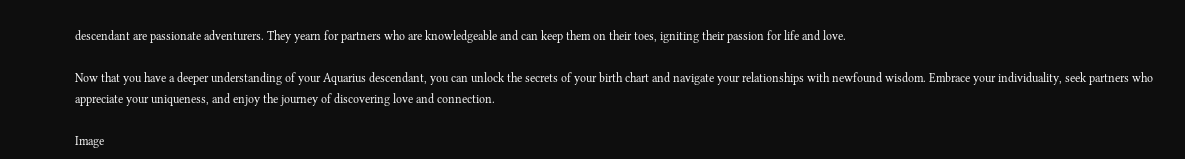descendant are passionate adventurers. They yearn for partners who are knowledgeable and can keep them on their toes, igniting their passion for life and love.

Now that you have a deeper understanding of your Aquarius descendant, you can unlock the secrets of your birth chart and navigate your relationships with newfound wisdom. Embrace your individuality, seek partners who appreciate your uniqueness, and enjoy the journey of discovering love and connection.

Image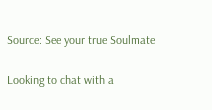Source: See your true Soulmate

Looking to chat with a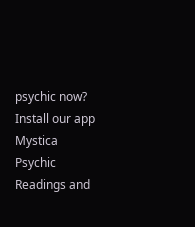psychic now? Install our app Mystica Psychic Readings and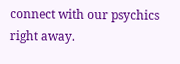connect with our psychics right away.